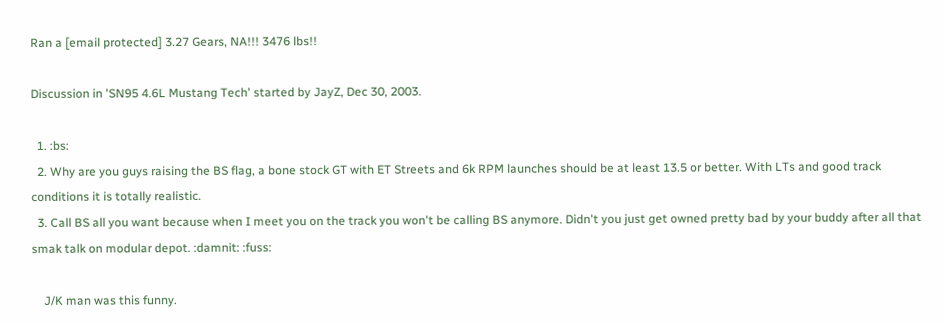Ran a [email protected] 3.27 Gears, NA!!! 3476 lbs!!

Discussion in 'SN95 4.6L Mustang Tech' started by JayZ, Dec 30, 2003.

  1. :bs:
  2. Why are you guys raising the BS flag, a bone stock GT with ET Streets and 6k RPM launches should be at least 13.5 or better. With LTs and good track conditions it is totally realistic.
  3. Call BS all you want because when I meet you on the track you won't be calling BS anymore. Didn't you just get owned pretty bad by your buddy after all that smak talk on modular depot. :damnit: :fuss:

    J/K man was this funny.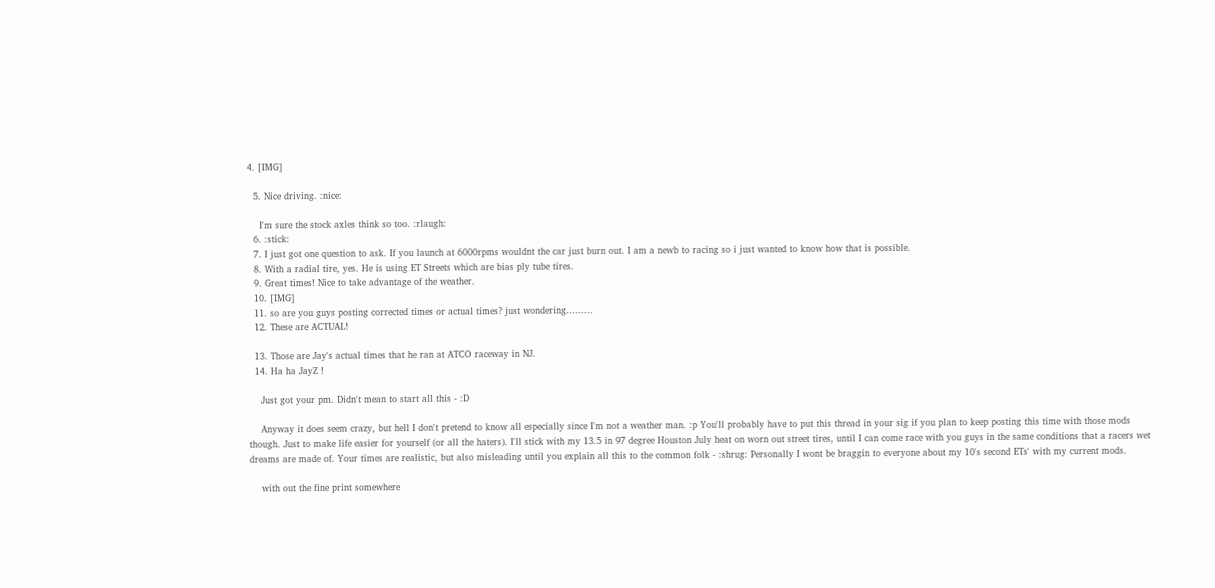4. [IMG]

  5. Nice driving. :nice:

    I'm sure the stock axles think so too. :rlaugh:
  6. :stick:
  7. I just got one question to ask. If you launch at 6000rpms wouldnt the car just burn out. I am a newb to racing so i just wanted to know how that is possible.
  8. With a radial tire, yes. He is using ET Streets which are bias ply tube tires.
  9. Great times! Nice to take advantage of the weather.
  10. [IMG]
  11. so are you guys posting corrected times or actual times? just wondering.........
  12. These are ACTUAL!

  13. Those are Jay's actual times that he ran at ATCO raceway in NJ.
  14. Ha ha JayZ !

    Just got your pm. Didn't mean to start all this - :D

    Anyway it does seem crazy, but hell I don't pretend to know all especially since I'm not a weather man. :p You'll probably have to put this thread in your sig if you plan to keep posting this time with those mods though. Just to make life easier for yourself (or all the haters). I'll stick with my 13.5 in 97 degree Houston July heat on worn out street tires, until I can come race with you guys in the same conditions that a racers wet dreams are made of. Your times are realistic, but also misleading until you explain all this to the common folk - :shrug: Personally I wont be braggin to everyone about my 10's second ETs' with my current mods.

    with out the fine print somewhere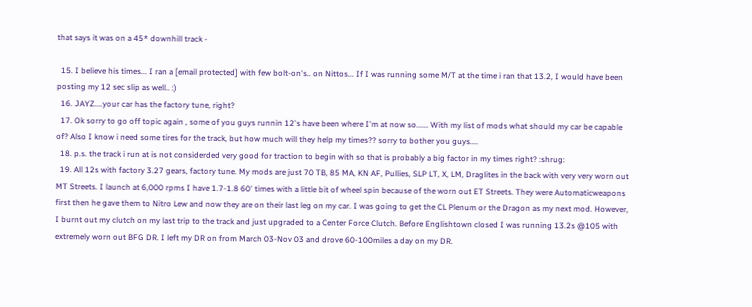that says it was on a 45* downhill track -

  15. I believe his times... I ran a [email protected] with few bolt-on's.. on Nittos... If I was running some M/T at the time i ran that 13.2, I would have been posting my 12 sec slip as well.. :)
  16. JAYZ....your car has the factory tune, right?
  17. Ok sorry to go off topic again , some of you guys runnin 12's have been where I'm at now so...... With my list of mods what should my car be capable of? Also I know i need some tires for the track, but how much will they help my times?? sorry to bother you guys....
  18. p.s. the track i run at is not considerded very good for traction to begin with so that is probably a big factor in my times right? :shrug:
  19. All 12s with factory 3.27 gears, factory tune. My mods are just 70 TB, 85 MA, KN AF, Pullies, SLP LT, X, LM, Draglites in the back with very very worn out MT Streets. I launch at 6,000 rpms I have 1.7-1.8 60' times with a little bit of wheel spin because of the worn out ET Streets. They were Automaticweapons first then he gave them to Nitro Lew and now they are on their last leg on my car. I was going to get the CL Plenum or the Dragon as my next mod. However, I burnt out my clutch on my last trip to the track and just upgraded to a Center Force Clutch. Before Englishtown closed I was running 13.2s @105 with extremely worn out BFG DR. I left my DR on from March 03-Nov 03 and drove 60-100miles a day on my DR.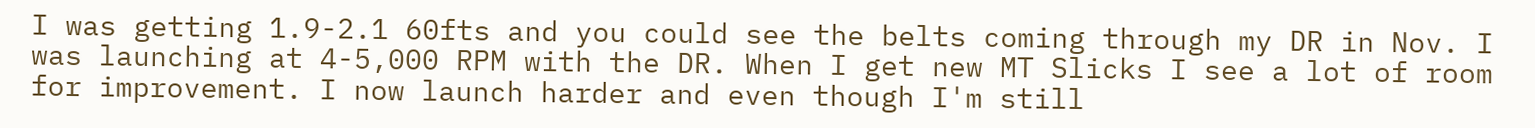I was getting 1.9-2.1 60fts and you could see the belts coming through my DR in Nov. I was launching at 4-5,000 RPM with the DR. When I get new MT Slicks I see a lot of room for improvement. I now launch harder and even though I'm still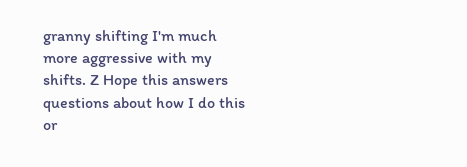granny shifting I'm much more aggressive with my shifts. Z Hope this answers questions about how I do this or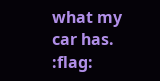what my car has. :flag: